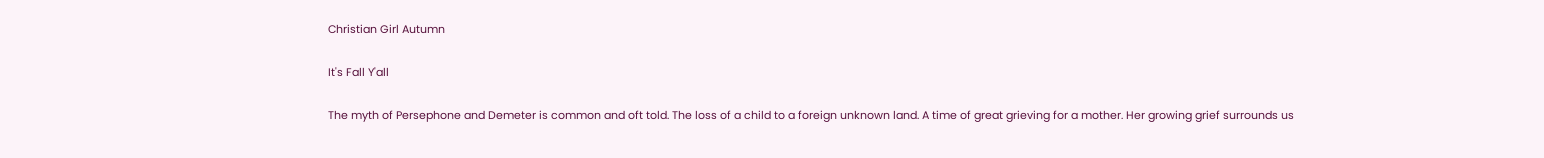Christian Girl Autumn

It's Fall Y'all

The myth of Persephone and Demeter is common and oft told. The loss of a child to a foreign unknown land. A time of great grieving for a mother. Her growing grief surrounds us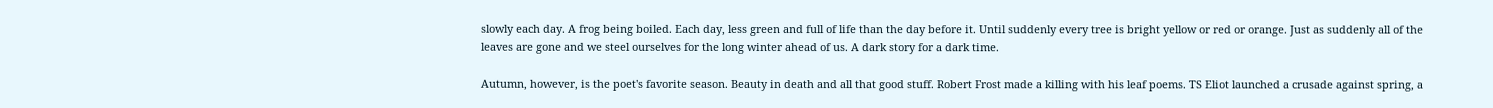slowly each day. A frog being boiled. Each day, less green and full of life than the day before it. Until suddenly every tree is bright yellow or red or orange. Just as suddenly all of the leaves are gone and we steel ourselves for the long winter ahead of us. A dark story for a dark time.

Autumn, however, is the poet's favorite season. Beauty in death and all that good stuff. Robert Frost made a killing with his leaf poems. TS Eliot launched a crusade against spring, a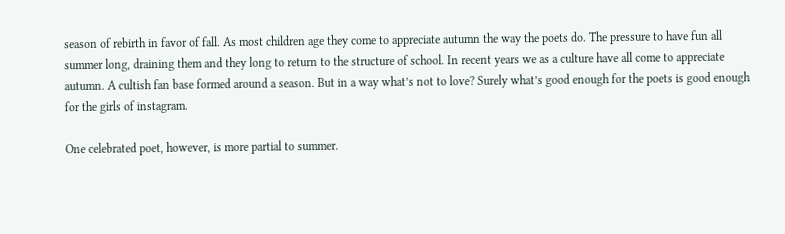season of rebirth in favor of fall. As most children age they come to appreciate autumn the way the poets do. The pressure to have fun all summer long, draining them and they long to return to the structure of school. In recent years we as a culture have all come to appreciate autumn. A cultish fan base formed around a season. But in a way what’s not to love? Surely what’s good enough for the poets is good enough for the girls of instagram.

One celebrated poet, however, is more partial to summer.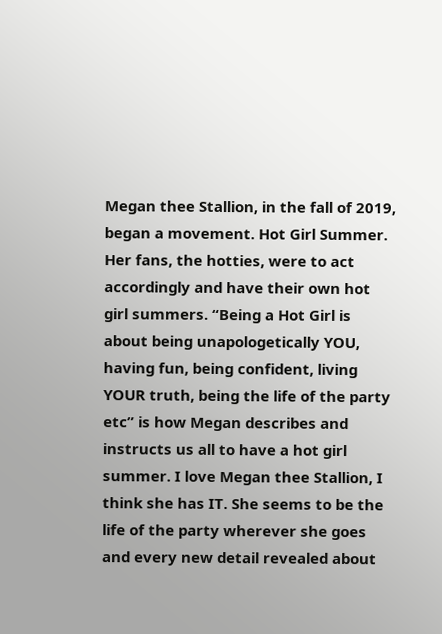Megan thee Stallion, in the fall of 2019, began a movement. Hot Girl Summer. Her fans, the hotties, were to act accordingly and have their own hot girl summers. “Being a Hot Girl is about being unapologetically YOU, having fun, being confident, living YOUR truth, being the life of the party etc” is how Megan describes and instructs us all to have a hot girl summer. I love Megan thee Stallion, I think she has IT. She seems to be the life of the party wherever she goes and every new detail revealed about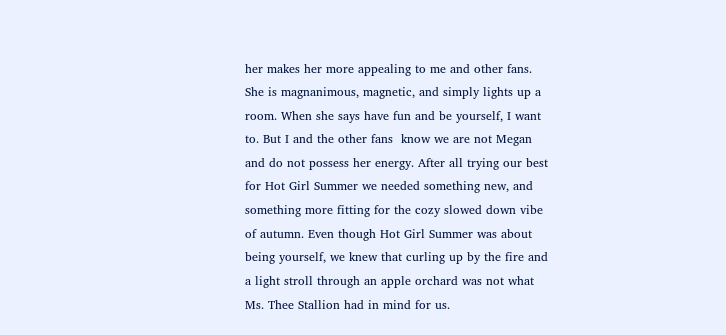her makes her more appealing to me and other fans. She is magnanimous, magnetic, and simply lights up a room. When she says have fun and be yourself, I want to. But I and the other fans  know we are not Megan and do not possess her energy. After all trying our best for Hot Girl Summer we needed something new, and something more fitting for the cozy slowed down vibe of autumn. Even though Hot Girl Summer was about being yourself, we knew that curling up by the fire and a light stroll through an apple orchard was not what Ms. Thee Stallion had in mind for us.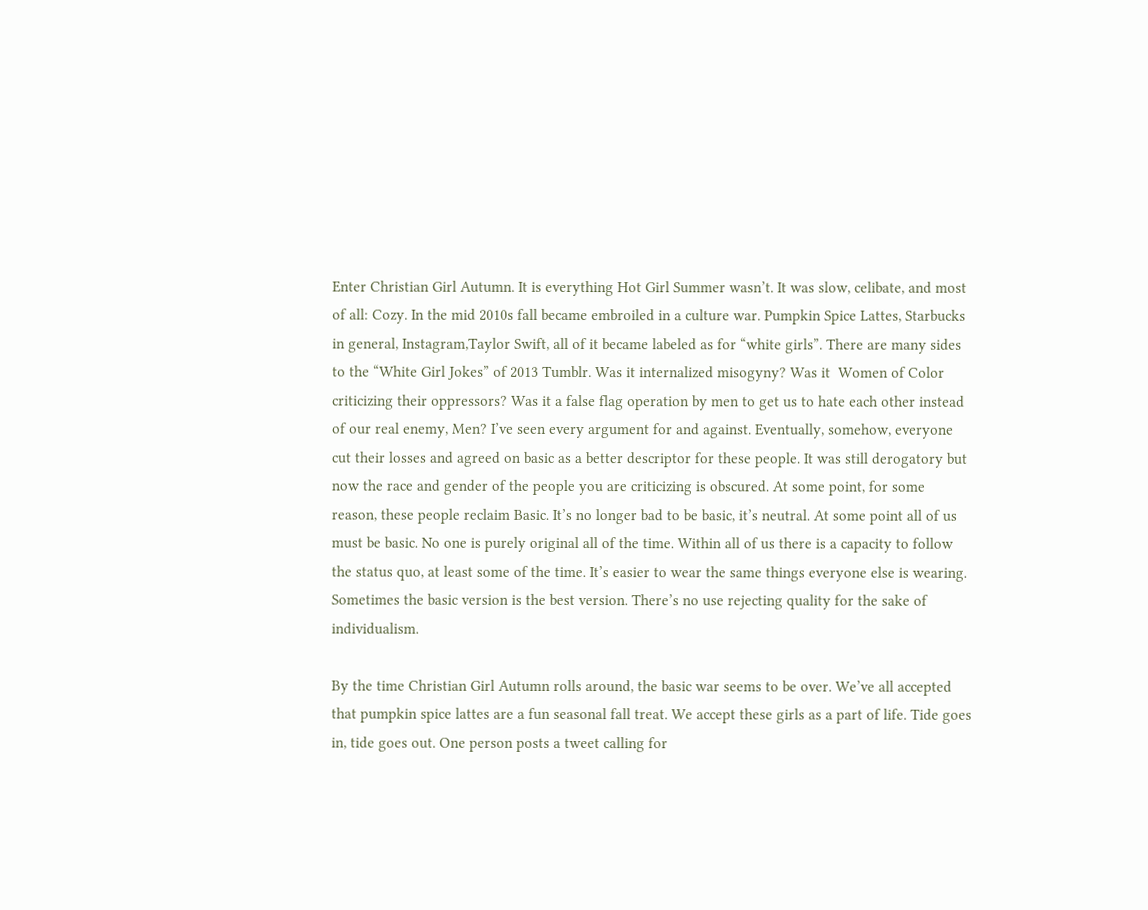Enter Christian Girl Autumn. It is everything Hot Girl Summer wasn’t. It was slow, celibate, and most of all: Cozy. In the mid 2010s fall became embroiled in a culture war. Pumpkin Spice Lattes, Starbucks in general, Instagram,Taylor Swift, all of it became labeled as for “white girls”. There are many sides to the “White Girl Jokes” of 2013 Tumblr. Was it internalized misogyny? Was it  Women of Color criticizing their oppressors? Was it a false flag operation by men to get us to hate each other instead of our real enemy, Men? I’ve seen every argument for and against. Eventually, somehow, everyone cut their losses and agreed on basic as a better descriptor for these people. It was still derogatory but now the race and gender of the people you are criticizing is obscured. At some point, for some reason, these people reclaim Basic. It’s no longer bad to be basic, it’s neutral. At some point all of us must be basic. No one is purely original all of the time. Within all of us there is a capacity to follow the status quo, at least some of the time. It’s easier to wear the same things everyone else is wearing. Sometimes the basic version is the best version. There’s no use rejecting quality for the sake of individualism.

By the time Christian Girl Autumn rolls around, the basic war seems to be over. We’ve all accepted that pumpkin spice lattes are a fun seasonal fall treat. We accept these girls as a part of life. Tide goes in, tide goes out. One person posts a tweet calling for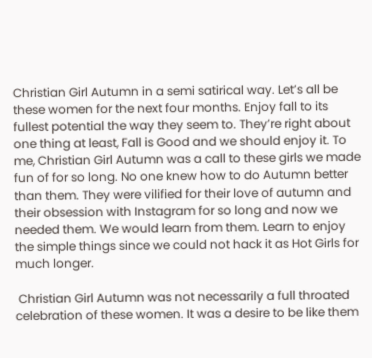Christian Girl Autumn in a semi satirical way. Let’s all be these women for the next four months. Enjoy fall to its fullest potential the way they seem to. They’re right about one thing at least, Fall is Good and we should enjoy it. To me, Christian Girl Autumn was a call to these girls we made fun of for so long. No one knew how to do Autumn better than them. They were vilified for their love of autumn and their obsession with Instagram for so long and now we needed them. We would learn from them. Learn to enjoy the simple things since we could not hack it as Hot Girls for much longer.

 Christian Girl Autumn was not necessarily a full throated celebration of these women. It was a desire to be like them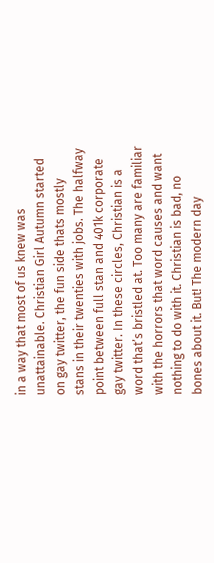in a way that most of us knew was unattainable. Christian Girl Autumn started on gay twitter, the fun side thats mostly stans in their twenties with jobs. The halfway point between full stan and 401k corporate gay twitter. In these circles, Christian is a word that’s bristled at. Too many are familiar with the horrors that word causes and want nothing to do with it. Christian is bad, no bones about it. But! The modern day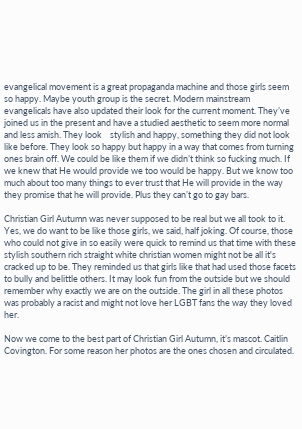evangelical movement is a great propaganda machine and those girls seem so happy. Maybe youth group is the secret. Modern mainstream evangelicals have also updated their look for the current moment. They’ve joined us in the present and have a studied aesthetic to seem more normal and less amish. They look    stylish and happy, something they did not look like before. They look so happy but happy in a way that comes from turning ones brain off. We could be like them if we didn’t think so fucking much. If we knew that He would provide we too would be happy. But we know too much about too many things to ever trust that He will provide in the way they promise that he will provide. Plus they can’t go to gay bars.

Christian Girl Autumn was never supposed to be real but we all took to it. Yes, we do want to be like those girls, we said, half joking. Of course, those who could not give in so easily were quick to remind us that time with these stylish southern rich straight white christian women might not be all it's cracked up to be. They reminded us that girls like that had used those facets to bully and belittle others. It may look fun from the outside but we should remember why exactly we are on the outside. The girl in all these photos was probably a racist and might not love her LGBT fans the way they loved her.

Now we come to the best part of Christian Girl Autumn, it’s mascot. Caitlin Covington. For some reason her photos are the ones chosen and circulated.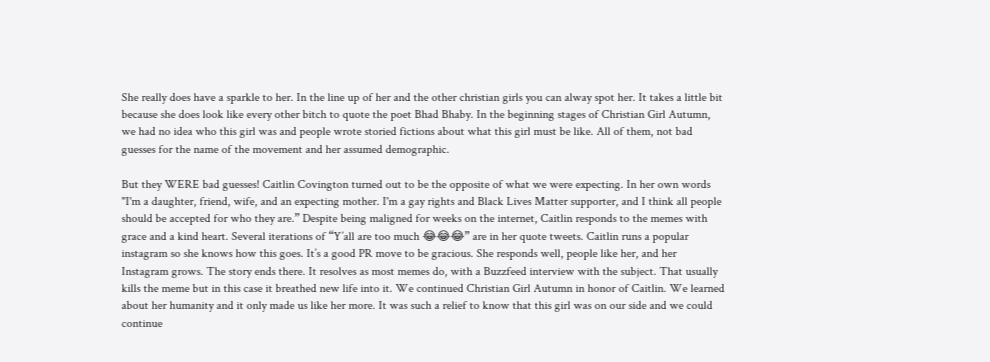She really does have a sparkle to her. In the line up of her and the other christian girls you can alway spot her. It takes a little bit because she does look like every other bitch to quote the poet Bhad Bhaby. In the beginning stages of Christian Girl Autumn, we had no idea who this girl was and people wrote storied fictions about what this girl must be like. All of them, not bad guesses for the name of the movement and her assumed demographic.

But they WERE bad guesses! Caitlin Covington turned out to be the opposite of what we were expecting. In her own words "I'm a daughter, friend, wife, and an expecting mother. I'm a gay rights and Black Lives Matter supporter, and I think all people should be accepted for who they are.” Despite being maligned for weeks on the internet, Caitlin responds to the memes with grace and a kind heart. Several iterations of “Y’all are too much 😂😂😂” are in her quote tweets. Caitlin runs a popular instagram so she knows how this goes. It’s a good PR move to be gracious. She responds well, people like her, and her Instagram grows. The story ends there. It resolves as most memes do, with a Buzzfeed interview with the subject. That usually kills the meme but in this case it breathed new life into it. We continued Christian Girl Autumn in honor of Caitlin. We learned about her humanity and it only made us like her more. It was such a relief to know that this girl was on our side and we could continue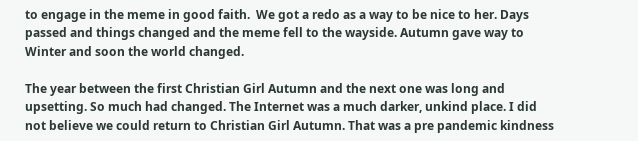to engage in the meme in good faith.  We got a redo as a way to be nice to her. Days passed and things changed and the meme fell to the wayside. Autumn gave way to Winter and soon the world changed.

The year between the first Christian Girl Autumn and the next one was long and upsetting. So much had changed. The Internet was a much darker, unkind place. I did not believe we could return to Christian Girl Autumn. That was a pre pandemic kindness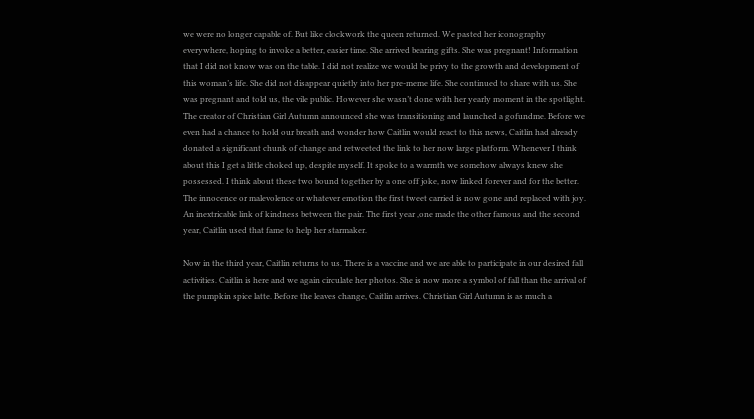we were no longer capable of. But like clockwork the queen returned. We pasted her iconography everywhere, hoping to invoke a better, easier time. She arrived bearing gifts. She was pregnant! Information that I did not know was on the table. I did not realize we would be privy to the growth and development of this woman’s life. She did not disappear quietly into her pre-meme life. She continued to share with us. She was pregnant and told us, the vile public. However she wasn’t done with her yearly moment in the spotlight. The creator of Christian Girl Autumn announced she was transitioning and launched a gofundme. Before we even had a chance to hold our breath and wonder how Caitlin would react to this news, Caitlin had already donated a significant chunk of change and retweeted the link to her now large platform. Whenever I think about this I get a little choked up, despite myself. It spoke to a warmth we somehow always knew she possessed. I think about these two bound together by a one off joke, now linked forever and for the better. The innocence or malevolence or whatever emotion the first tweet carried is now gone and replaced with joy. An inextricable link of kindness between the pair. The first year ,one made the other famous and the second year, Caitlin used that fame to help her starmaker.

Now in the third year, Caitlin returns to us. There is a vaccine and we are able to participate in our desired fall activities. Caitlin is here and we again circulate her photos. She is now more a symbol of fall than the arrival of the pumpkin spice latte. Before the leaves change, Caitlin arrives. Christian Girl Autumn is as much a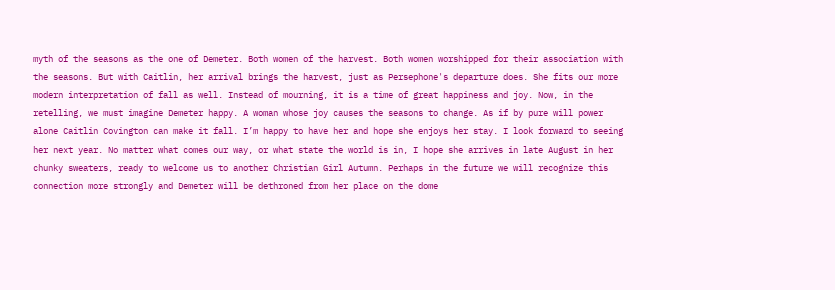myth of the seasons as the one of Demeter. Both women of the harvest. Both women worshipped for their association with the seasons. But with Caitlin, her arrival brings the harvest, just as Persephone's departure does. She fits our more modern interpretation of fall as well. Instead of mourning, it is a time of great happiness and joy. Now, in the retelling, we must imagine Demeter happy. A woman whose joy causes the seasons to change. As if by pure will power alone Caitlin Covington can make it fall. I’m happy to have her and hope she enjoys her stay. I look forward to seeing her next year. No matter what comes our way, or what state the world is in, I hope she arrives in late August in her chunky sweaters, ready to welcome us to another Christian Girl Autumn. Perhaps in the future we will recognize this connection more strongly and Demeter will be dethroned from her place on the dome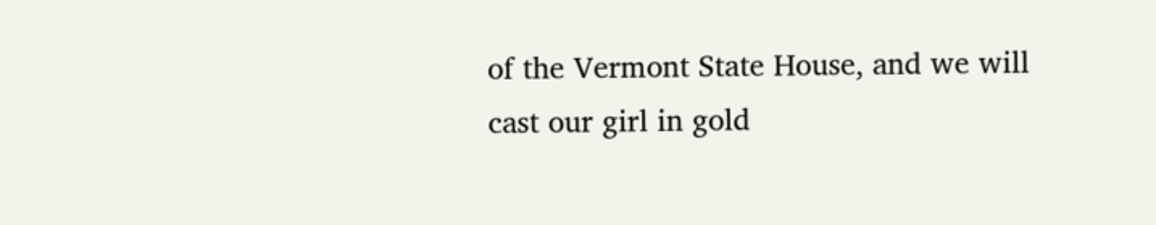of the Vermont State House, and we will cast our girl in gold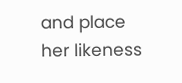and place her likeness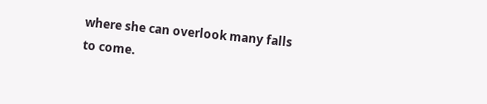where she can overlook many falls to come.